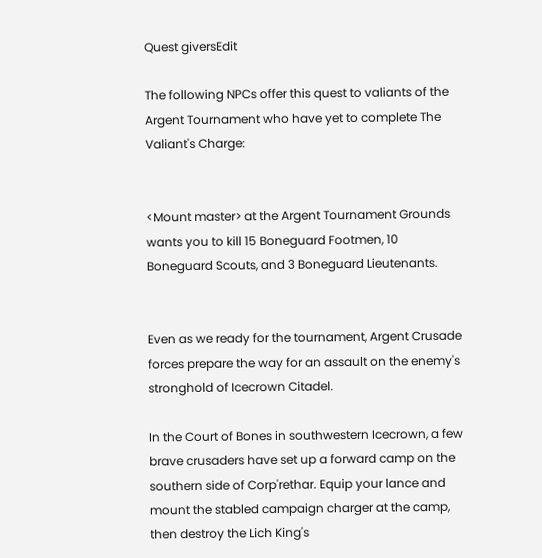Quest giversEdit

The following NPCs offer this quest to valiants of the Argent Tournament who have yet to complete The Valiant's Charge:


<Mount master> at the Argent Tournament Grounds wants you to kill 15 Boneguard Footmen, 10 Boneguard Scouts, and 3 Boneguard Lieutenants.


Even as we ready for the tournament, Argent Crusade forces prepare the way for an assault on the enemy's stronghold of Icecrown Citadel.

In the Court of Bones in southwestern Icecrown, a few brave crusaders have set up a forward camp on the southern side of Corp'rethar. Equip your lance and mount the stabled campaign charger at the camp, then destroy the Lich King's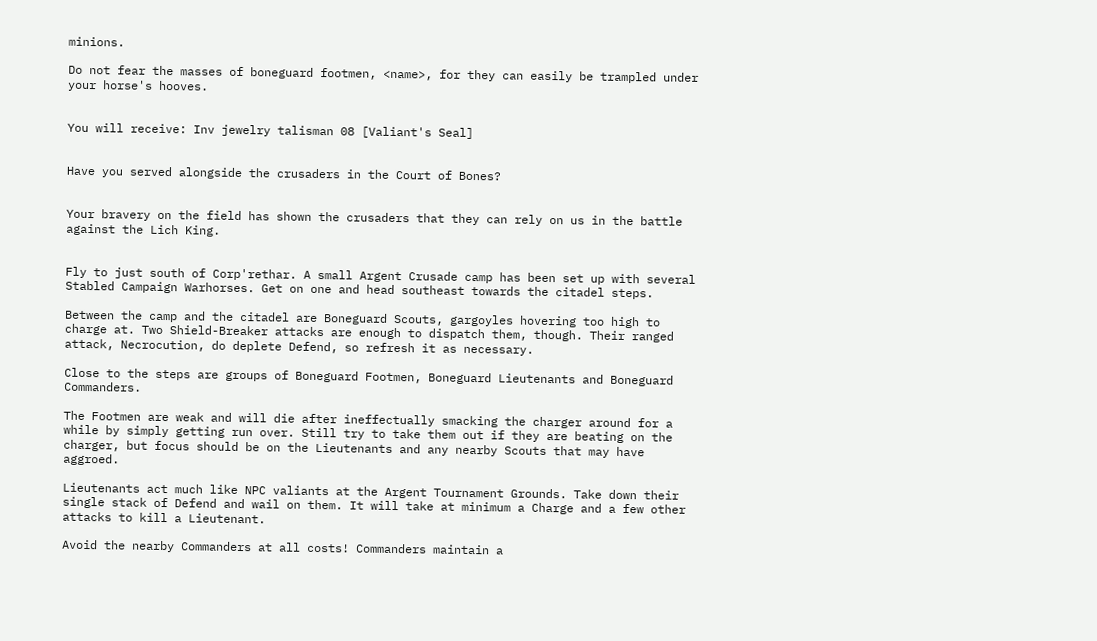minions.

Do not fear the masses of boneguard footmen, <name>, for they can easily be trampled under your horse's hooves.


You will receive: Inv jewelry talisman 08 [Valiant's Seal]


Have you served alongside the crusaders in the Court of Bones?


Your bravery on the field has shown the crusaders that they can rely on us in the battle against the Lich King.


Fly to just south of Corp'rethar. A small Argent Crusade camp has been set up with several Stabled Campaign Warhorses. Get on one and head southeast towards the citadel steps.

Between the camp and the citadel are Boneguard Scouts, gargoyles hovering too high to charge at. Two Shield-Breaker attacks are enough to dispatch them, though. Their ranged attack, Necrocution, do deplete Defend, so refresh it as necessary.

Close to the steps are groups of Boneguard Footmen, Boneguard Lieutenants and Boneguard Commanders.

The Footmen are weak and will die after ineffectually smacking the charger around for a while by simply getting run over. Still try to take them out if they are beating on the charger, but focus should be on the Lieutenants and any nearby Scouts that may have aggroed.

Lieutenants act much like NPC valiants at the Argent Tournament Grounds. Take down their single stack of Defend and wail on them. It will take at minimum a Charge and a few other attacks to kill a Lieutenant.

Avoid the nearby Commanders at all costs! Commanders maintain a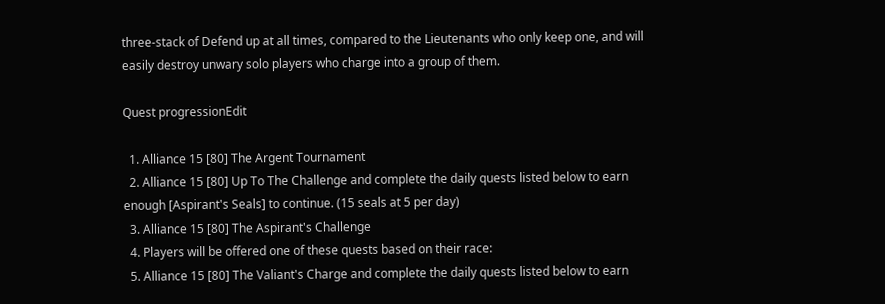three-stack of Defend up at all times, compared to the Lieutenants who only keep one, and will easily destroy unwary solo players who charge into a group of them.

Quest progressionEdit

  1. Alliance 15 [80] The Argent Tournament
  2. Alliance 15 [80] Up To The Challenge and complete the daily quests listed below to earn enough [Aspirant's Seals] to continue. (15 seals at 5 per day)
  3. Alliance 15 [80] The Aspirant's Challenge
  4. Players will be offered one of these quests based on their race:
  5. Alliance 15 [80] The Valiant's Charge and complete the daily quests listed below to earn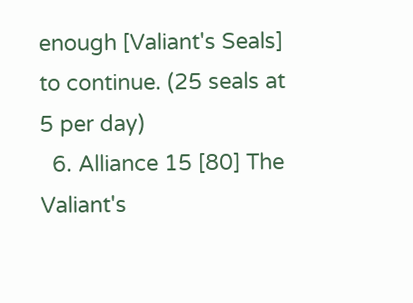enough [Valiant's Seals] to continue. (25 seals at 5 per day)
  6. Alliance 15 [80] The Valiant's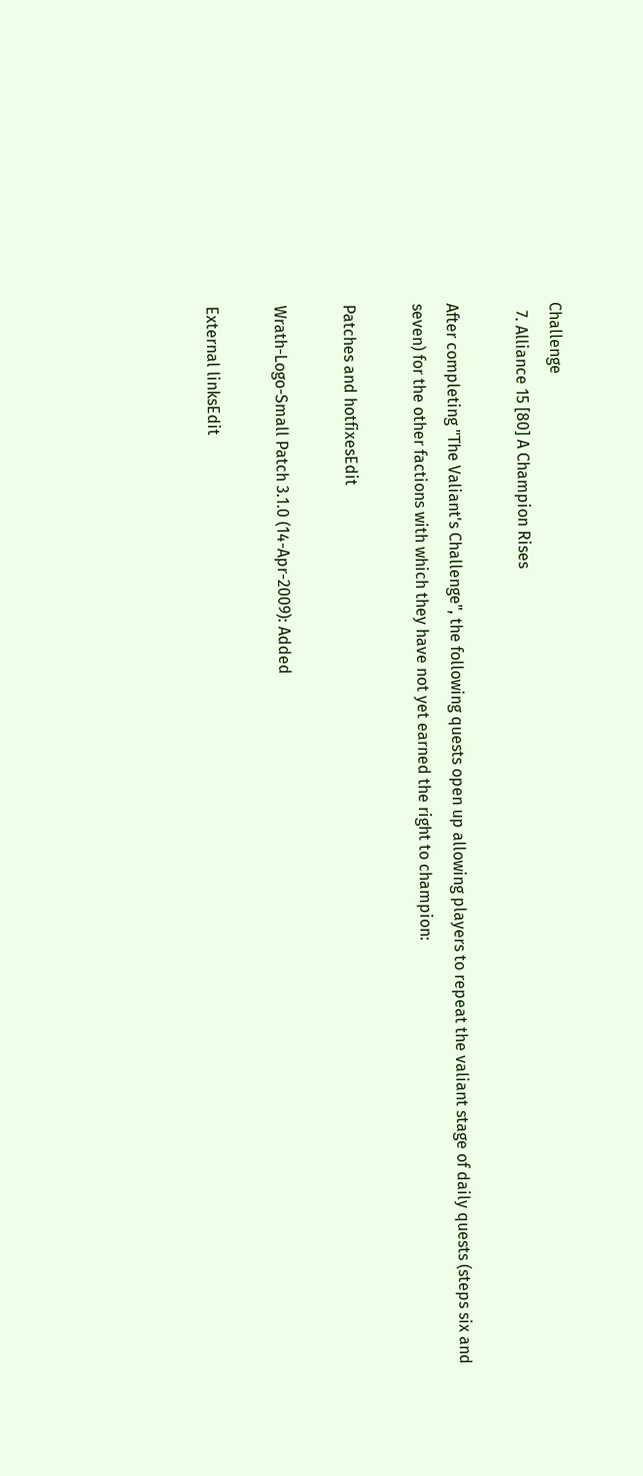Challenge
  7. Alliance 15 [80] A Champion Rises

After completing "The Valiant's Challenge", the following quests open up allowing players to repeat the valiant stage of daily quests (steps six and seven) for the other factions with which they have not yet earned the right to champion:

Patches and hotfixesEdit

Wrath-Logo-Small Patch 3.1.0 (14-Apr-2009): Added

External linksEdit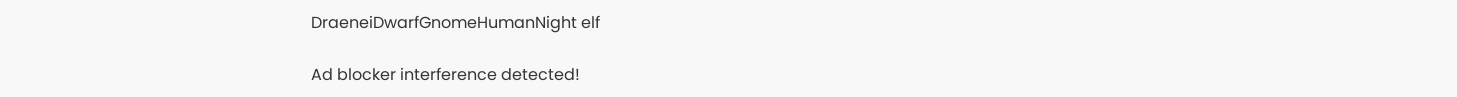DraeneiDwarfGnomeHumanNight elf

Ad blocker interference detected!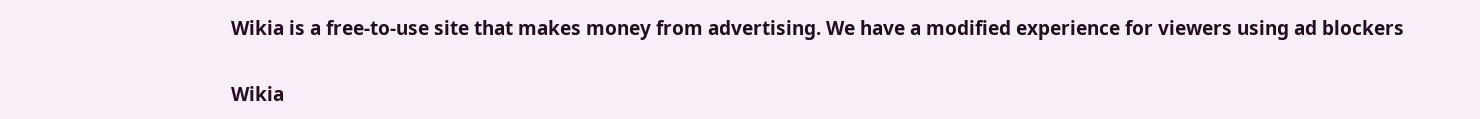Wikia is a free-to-use site that makes money from advertising. We have a modified experience for viewers using ad blockers

Wikia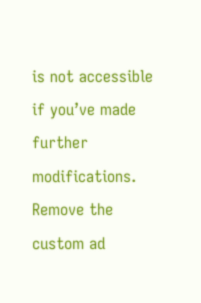is not accessible if you’ve made further modifications. Remove the custom ad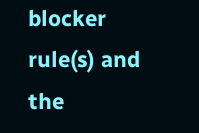blocker rule(s) and the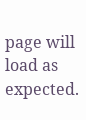page will load as expected.